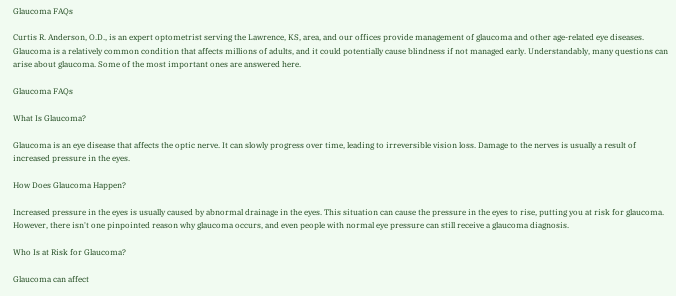Glaucoma FAQs

Curtis R. Anderson, O.D., is an expert optometrist serving the Lawrence, KS, area, and our offices provide management of glaucoma and other age-related eye diseases. Glaucoma is a relatively common condition that affects millions of adults, and it could potentially cause blindness if not managed early. Understandably, many questions can arise about glaucoma. Some of the most important ones are answered here.

Glaucoma FAQs

What Is Glaucoma?

Glaucoma is an eye disease that affects the optic nerve. It can slowly progress over time, leading to irreversible vision loss. Damage to the nerves is usually a result of increased pressure in the eyes.

How Does Glaucoma Happen?

Increased pressure in the eyes is usually caused by abnormal drainage in the eyes. This situation can cause the pressure in the eyes to rise, putting you at risk for glaucoma. However, there isn't one pinpointed reason why glaucoma occurs, and even people with normal eye pressure can still receive a glaucoma diagnosis.

Who Is at Risk for Glaucoma?

Glaucoma can affect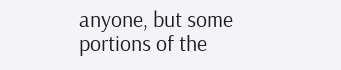anyone, but some portions of the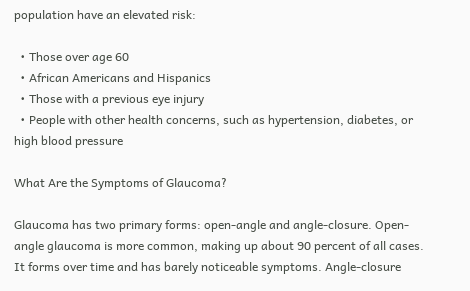population have an elevated risk:

  • Those over age 60
  • African Americans and Hispanics
  • Those with a previous eye injury
  • People with other health concerns, such as hypertension, diabetes, or high blood pressure

What Are the Symptoms of Glaucoma?

Glaucoma has two primary forms: open-angle and angle-closure. Open-angle glaucoma is more common, making up about 90 percent of all cases. It forms over time and has barely noticeable symptoms. Angle-closure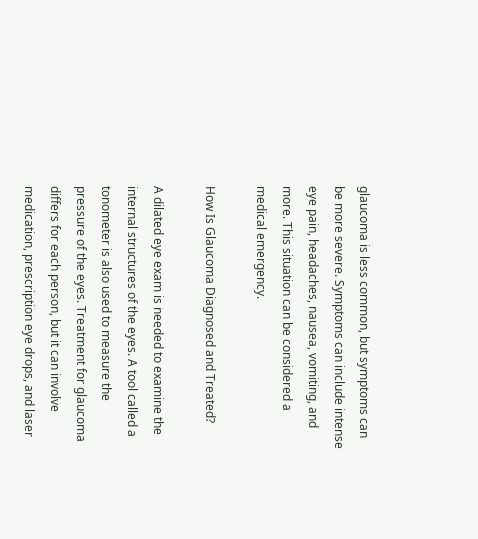glaucoma is less common, but symptoms can be more severe. Symptoms can include intense eye pain, headaches, nausea, vomiting, and more. This situation can be considered a medical emergency.

How Is Glaucoma Diagnosed and Treated?

A dilated eye exam is needed to examine the internal structures of the eyes. A tool called a tonometer is also used to measure the pressure of the eyes. Treatment for glaucoma differs for each person, but it can involve medication, prescription eye drops, and laser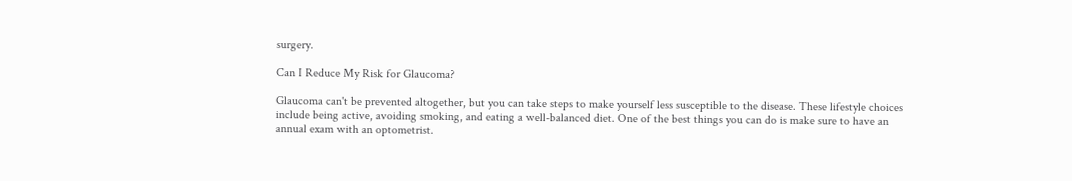surgery.

Can I Reduce My Risk for Glaucoma?

Glaucoma can't be prevented altogether, but you can take steps to make yourself less susceptible to the disease. These lifestyle choices include being active, avoiding smoking, and eating a well-balanced diet. One of the best things you can do is make sure to have an annual exam with an optometrist.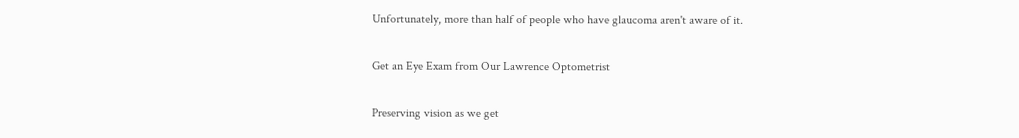Unfortunately, more than half of people who have glaucoma aren't aware of it.

Get an Eye Exam from Our Lawrence Optometrist

Preserving vision as we get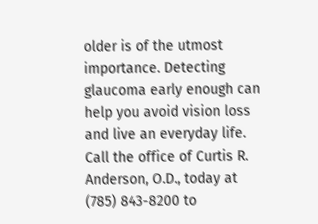older is of the utmost importance. Detecting glaucoma early enough can help you avoid vision loss and live an everyday life. Call the office of Curtis R. Anderson, O.D., today at (785) 843-8200 to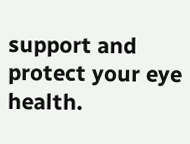support and protect your eye health.